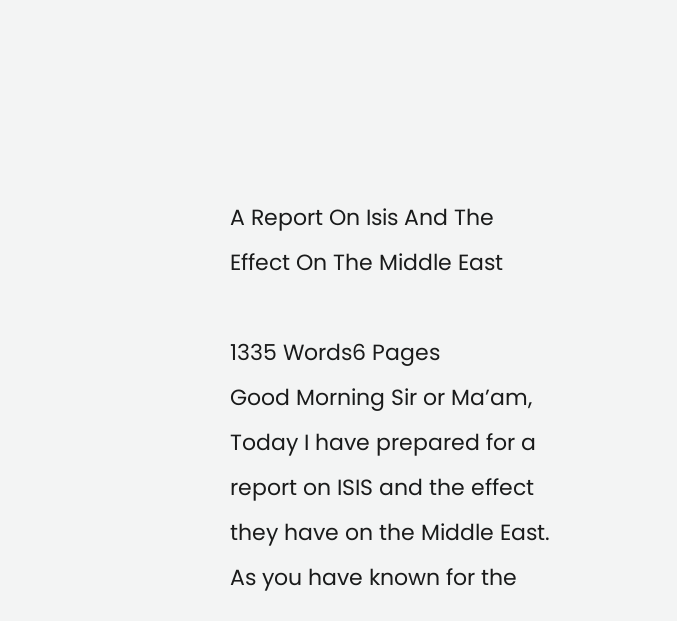A Report On Isis And The Effect On The Middle East

1335 Words6 Pages
Good Morning Sir or Ma’am, Today I have prepared for a report on ISIS and the effect they have on the Middle East. As you have known for the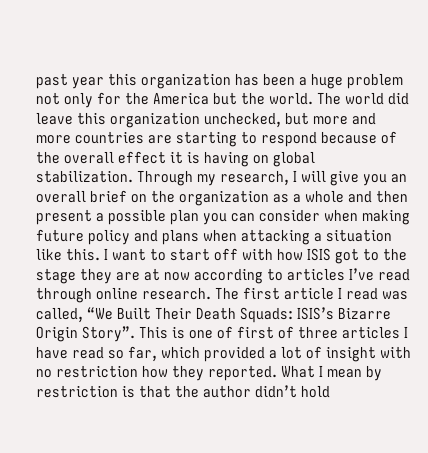past year this organization has been a huge problem not only for the America but the world. The world did leave this organization unchecked, but more and more countries are starting to respond because of the overall effect it is having on global stabilization. Through my research, I will give you an overall brief on the organization as a whole and then present a possible plan you can consider when making future policy and plans when attacking a situation like this. I want to start off with how ISIS got to the stage they are at now according to articles I’ve read through online research. The first article I read was called, “We Built Their Death Squads: ISIS’s Bizarre Origin Story”. This is one of first of three articles I have read so far, which provided a lot of insight with no restriction how they reported. What I mean by restriction is that the author didn’t hold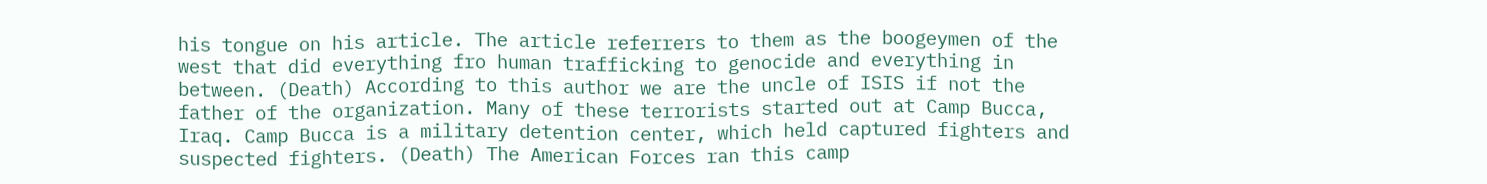his tongue on his article. The article referrers to them as the boogeymen of the west that did everything fro human trafficking to genocide and everything in between. (Death) According to this author we are the uncle of ISIS if not the father of the organization. Many of these terrorists started out at Camp Bucca, Iraq. Camp Bucca is a military detention center, which held captured fighters and suspected fighters. (Death) The American Forces ran this camp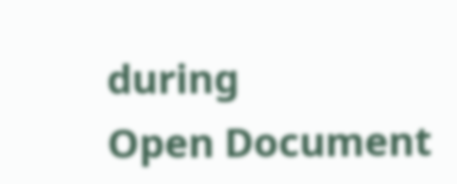during
Open Document